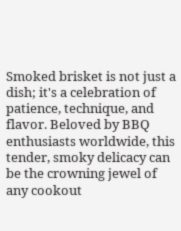Smoked brisket is not just a dish; it's a celebration of patience, technique, and flavor. Beloved by BBQ enthusiasts worldwide, this tender, smoky delicacy can be the crowning jewel of any cookout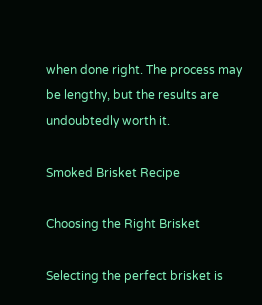when done right. The process may be lengthy, but the results are undoubtedly worth it.

Smoked Brisket Recipe

Choosing the Right Brisket

Selecting the perfect brisket is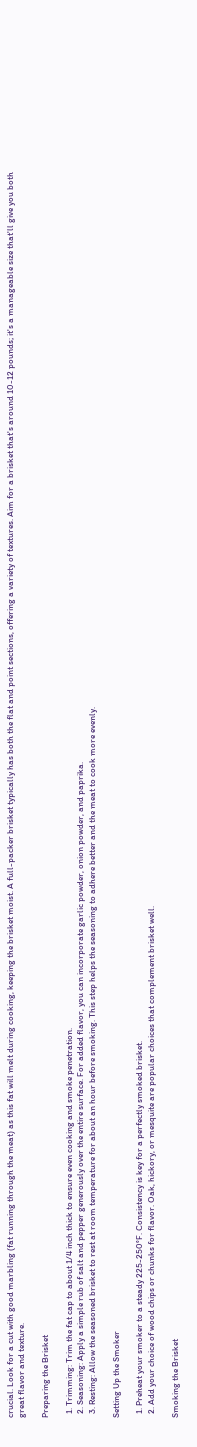crucial. Look for a cut with good marbling (fat running through the meat) as this fat will melt during cooking, keeping the brisket moist. A full-packer brisket typically has both the flat and point sections, offering a variety of textures. Aim for a brisket that's around 10-12 pounds; it's a manageable size that'll give you both great flavor and texture.

Preparing the Brisket

  1. Trimming: Trim the fat cap to about 1/4 inch thick to ensure even cooking and smoke penetration.
  2. Seasoning: Apply a simple rub of salt and pepper generously over the entire surface. For added flavor, you can incorporate garlic powder, onion powder, and paprika.
  3. Resting: Allow the seasoned brisket to rest at room temperature for about an hour before smoking. This step helps the seasoning to adhere better and the meat to cook more evenly.

Setting Up the Smoker

  1. Preheat your smoker to a steady 225-250°F. Consistency is key for a perfectly smoked brisket.
  2. Add your choice of wood chips or chunks for flavor. Oak, hickory, or mesquite are popular choices that complement brisket well.

Smoking the Brisket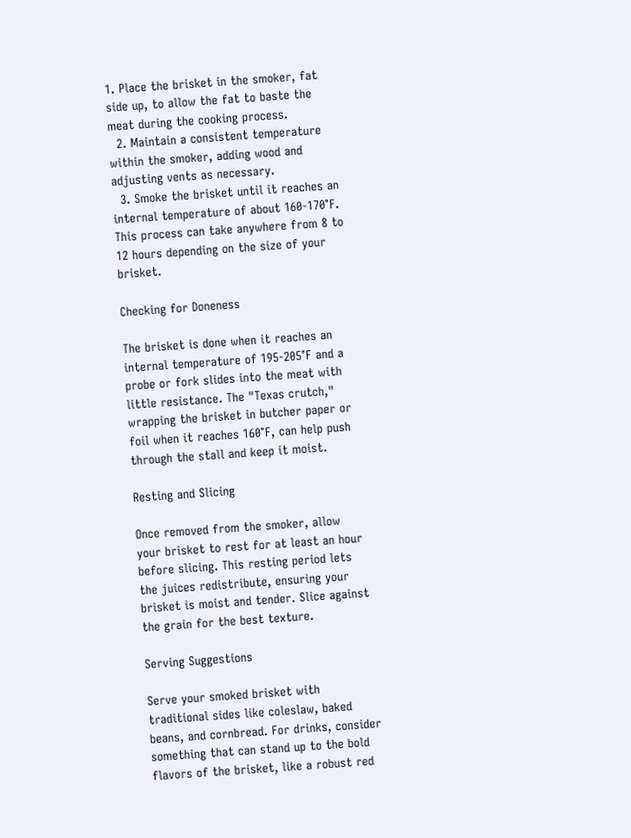1. Place the brisket in the smoker, fat side up, to allow the fat to baste the meat during the cooking process.
  2. Maintain a consistent temperature within the smoker, adding wood and adjusting vents as necessary.
  3. Smoke the brisket until it reaches an internal temperature of about 160-170°F. This process can take anywhere from 8 to 12 hours depending on the size of your brisket.

Checking for Doneness

The brisket is done when it reaches an internal temperature of 195-205°F and a probe or fork slides into the meat with little resistance. The "Texas crutch," wrapping the brisket in butcher paper or foil when it reaches 160°F, can help push through the stall and keep it moist.

Resting and Slicing

Once removed from the smoker, allow your brisket to rest for at least an hour before slicing. This resting period lets the juices redistribute, ensuring your brisket is moist and tender. Slice against the grain for the best texture.

Serving Suggestions

Serve your smoked brisket with traditional sides like coleslaw, baked beans, and cornbread. For drinks, consider something that can stand up to the bold flavors of the brisket, like a robust red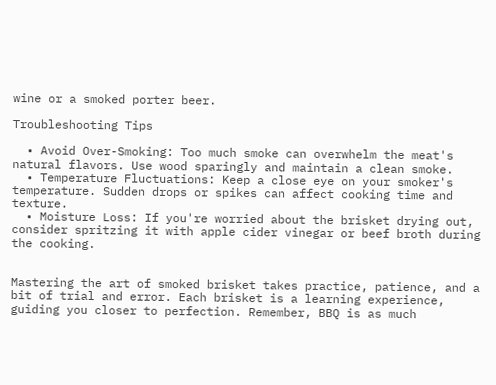wine or a smoked porter beer.

Troubleshooting Tips

  • Avoid Over-Smoking: Too much smoke can overwhelm the meat's natural flavors. Use wood sparingly and maintain a clean smoke.
  • Temperature Fluctuations: Keep a close eye on your smoker's temperature. Sudden drops or spikes can affect cooking time and texture.
  • Moisture Loss: If you're worried about the brisket drying out, consider spritzing it with apple cider vinegar or beef broth during the cooking.


Mastering the art of smoked brisket takes practice, patience, and a bit of trial and error. Each brisket is a learning experience, guiding you closer to perfection. Remember, BBQ is as much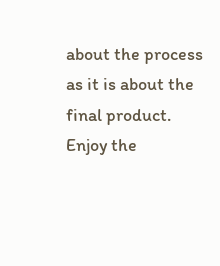about the process as it is about the final product. Enjoy the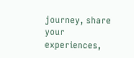journey, share your experiences,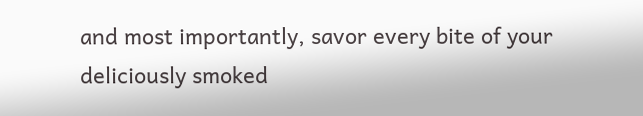and most importantly, savor every bite of your deliciously smoked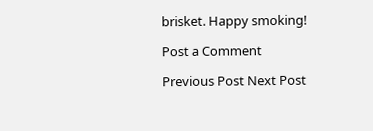brisket. Happy smoking!

Post a Comment

Previous Post Next Post